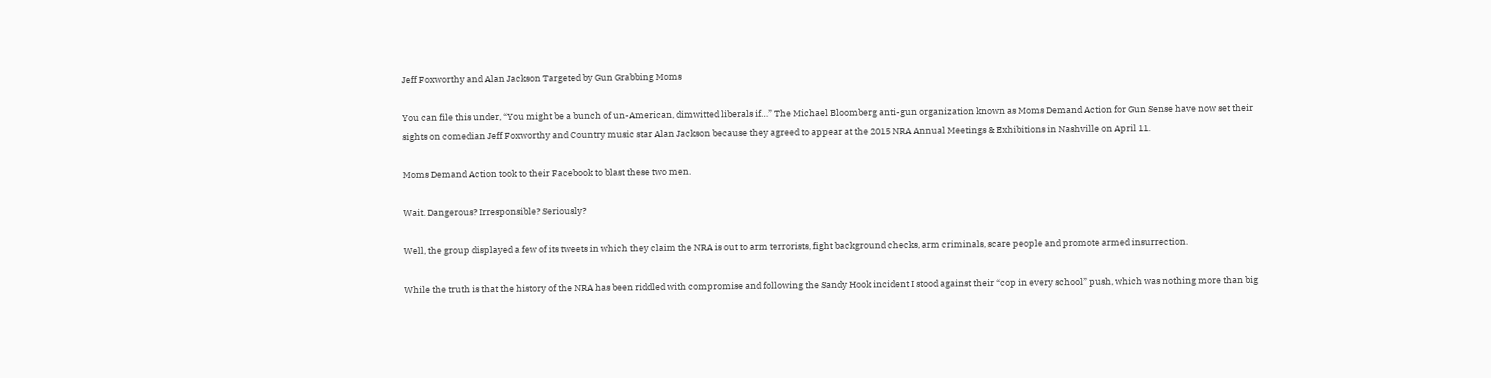Jeff Foxworthy and Alan Jackson Targeted by Gun Grabbing Moms

You can file this under, “You might be a bunch of un-American, dimwitted liberals if…” The Michael Bloomberg anti-gun organization known as Moms Demand Action for Gun Sense have now set their sights on comedian Jeff Foxworthy and Country music star Alan Jackson because they agreed to appear at the 2015 NRA Annual Meetings & Exhibitions in Nashville on April 11.

Moms Demand Action took to their Facebook to blast these two men.

Wait. Dangerous? Irresponsible? Seriously?

Well, the group displayed a few of its tweets in which they claim the NRA is out to arm terrorists, fight background checks, arm criminals, scare people and promote armed insurrection.

While the truth is that the history of the NRA has been riddled with compromise and following the Sandy Hook incident I stood against their “cop in every school” push, which was nothing more than big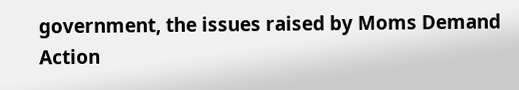government, the issues raised by Moms Demand Action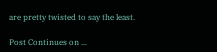are pretty twisted to say the least.

Post Continues on ...